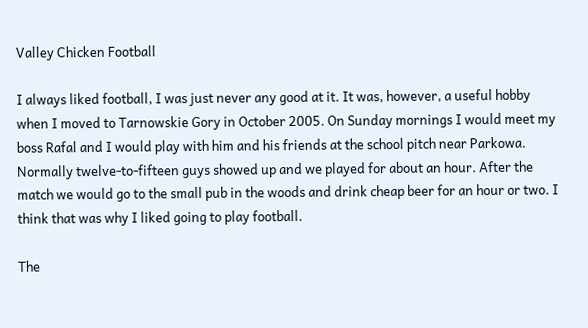Valley Chicken Football

I always liked football, I was just never any good at it. It was, however, a useful hobby when I moved to Tarnowskie Gory in October 2005. On Sunday mornings I would meet my boss Rafal and I would play with him and his friends at the school pitch near Parkowa. Normally twelve-to-fifteen guys showed up and we played for about an hour. After the match we would go to the small pub in the woods and drink cheap beer for an hour or two. I think that was why I liked going to play football.

The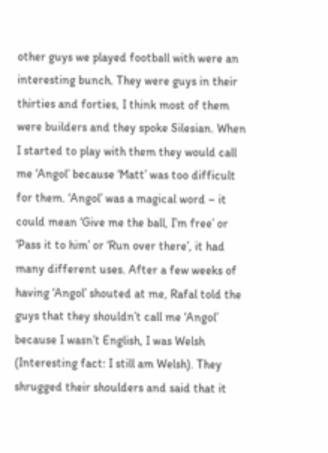other guys we played football with were an interesting bunch. They were guys in their thirties and forties, I think most of them were builders and they spoke Silesian. When I started to play with them they would call me ‘Angol’ because ‘Matt’ was too difficult for them. ‘Angol’ was a magical word – it could mean ‘Give me the ball, I’m free’ or ‘Pass it to him’ or ‘Run over there’, it had many different uses. After a few weeks of having ‘Angol’ shouted at me, Rafal told the guys that they shouldn’t call me ‘Angol’ because I wasn’t English, I was Welsh (Interesting fact: I still am Welsh). They shrugged their shoulders and said that it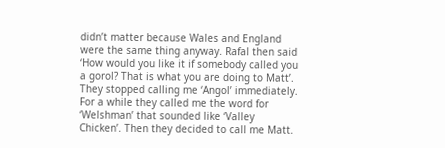didn’t matter because Wales and England were the same thing anyway. Rafal then said ‘How would you like it if somebody called you a gorol? That is what you are doing to Matt’. They stopped calling me ‘Angol’ immediately. For a while they called me the word for ‘Welshman’ that sounded like ‘Valley Chicken’. Then they decided to call me Matt.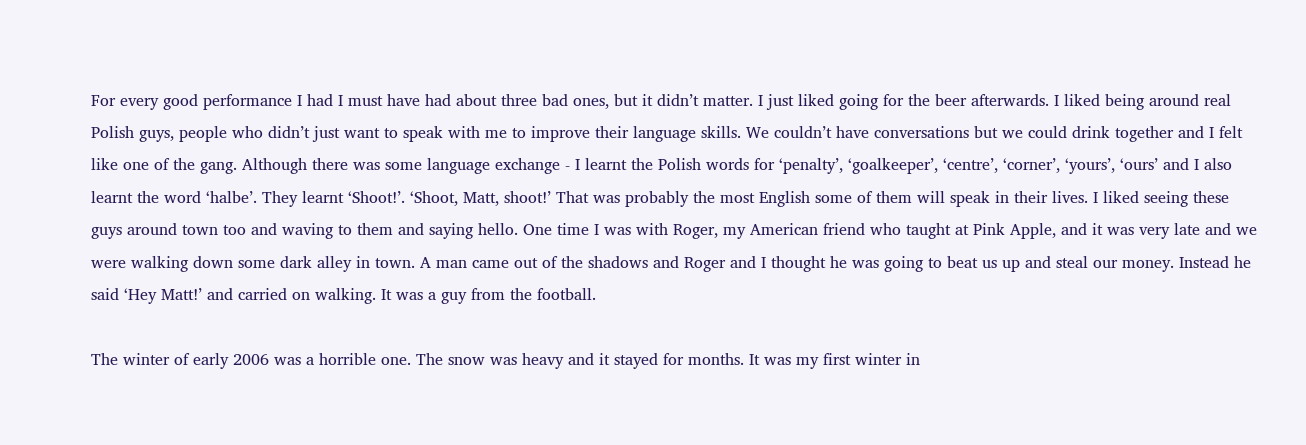For every good performance I had I must have had about three bad ones, but it didn’t matter. I just liked going for the beer afterwards. I liked being around real Polish guys, people who didn’t just want to speak with me to improve their language skills. We couldn’t have conversations but we could drink together and I felt like one of the gang. Although there was some language exchange - I learnt the Polish words for ‘penalty’, ‘goalkeeper’, ‘centre’, ‘corner’, ‘yours’, ‘ours’ and I also learnt the word ‘halbe’. They learnt ‘Shoot!’. ‘Shoot, Matt, shoot!’ That was probably the most English some of them will speak in their lives. I liked seeing these guys around town too and waving to them and saying hello. One time I was with Roger, my American friend who taught at Pink Apple, and it was very late and we were walking down some dark alley in town. A man came out of the shadows and Roger and I thought he was going to beat us up and steal our money. Instead he said ‘Hey Matt!’ and carried on walking. It was a guy from the football.

The winter of early 2006 was a horrible one. The snow was heavy and it stayed for months. It was my first winter in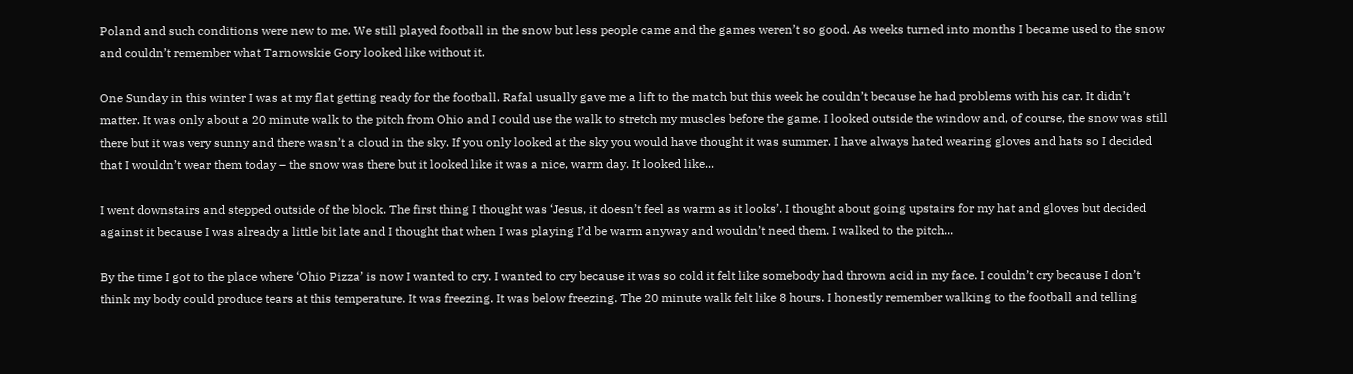Poland and such conditions were new to me. We still played football in the snow but less people came and the games weren’t so good. As weeks turned into months I became used to the snow and couldn’t remember what Tarnowskie Gory looked like without it.

One Sunday in this winter I was at my flat getting ready for the football. Rafal usually gave me a lift to the match but this week he couldn’t because he had problems with his car. It didn’t matter. It was only about a 20 minute walk to the pitch from Ohio and I could use the walk to stretch my muscles before the game. I looked outside the window and, of course, the snow was still there but it was very sunny and there wasn’t a cloud in the sky. If you only looked at the sky you would have thought it was summer. I have always hated wearing gloves and hats so I decided that I wouldn’t wear them today – the snow was there but it looked like it was a nice, warm day. It looked like...

I went downstairs and stepped outside of the block. The first thing I thought was ‘Jesus, it doesn’t feel as warm as it looks’. I thought about going upstairs for my hat and gloves but decided against it because I was already a little bit late and I thought that when I was playing I’d be warm anyway and wouldn’t need them. I walked to the pitch...

By the time I got to the place where ‘Ohio Pizza’ is now I wanted to cry. I wanted to cry because it was so cold it felt like somebody had thrown acid in my face. I couldn’t cry because I don’t think my body could produce tears at this temperature. It was freezing. It was below freezing. The 20 minute walk felt like 8 hours. I honestly remember walking to the football and telling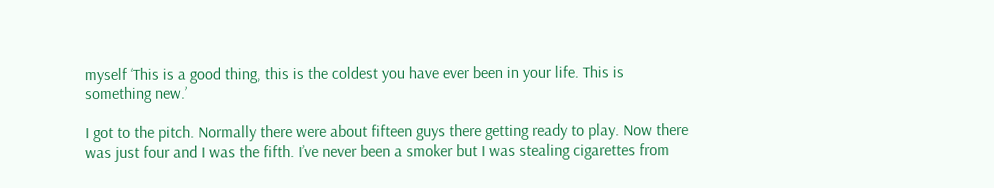myself ‘This is a good thing, this is the coldest you have ever been in your life. This is something new.’

I got to the pitch. Normally there were about fifteen guys there getting ready to play. Now there was just four and I was the fifth. I’ve never been a smoker but I was stealing cigarettes from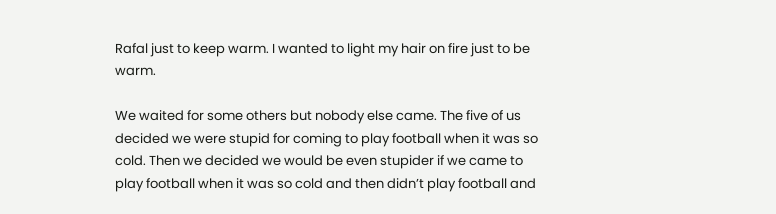Rafal just to keep warm. I wanted to light my hair on fire just to be warm.

We waited for some others but nobody else came. The five of us decided we were stupid for coming to play football when it was so cold. Then we decided we would be even stupider if we came to play football when it was so cold and then didn’t play football and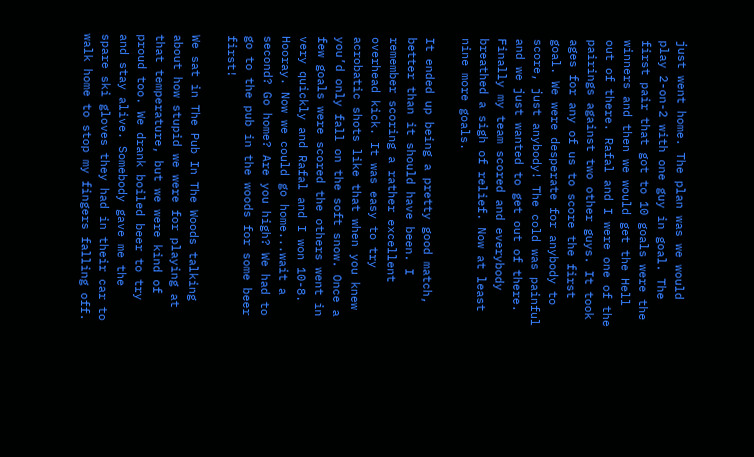just went home. The plan was we would play 2-on-2 with one guy in goal. The first pair that got to 10 goals were the winners and then we would get the Hell out of there. Rafal and I were one of the pairings against two other guys. It took ages for any of us to score the first goal. We were desperate for anybody to score, just anybody! The cold was painful and we just wanted to get out of there. Finally my team scored and everybody breathed a sigh of relief. Now at least nine more goals.

It ended up being a pretty good match, better than it should have been. I remember scoring a rather excellent overhead kick. It was easy to try acrobatic shots like that when you knew you’d only fall on the soft snow. Once a few goals were scored the others went in very quickly and Rafal and I won 10-8. Hooray. Now we could go home...wait a second? Go home? Are you high? We had to go to the pub in the woods for some beer first!

We sat in The Pub In The Woods talking about how stupid we were for playing at that temperature, but we were kind of proud too. We drank boiled beer to try and stay alive. Somebody gave me the spare ski gloves they had in their car to walk home to stop my fingers falling off.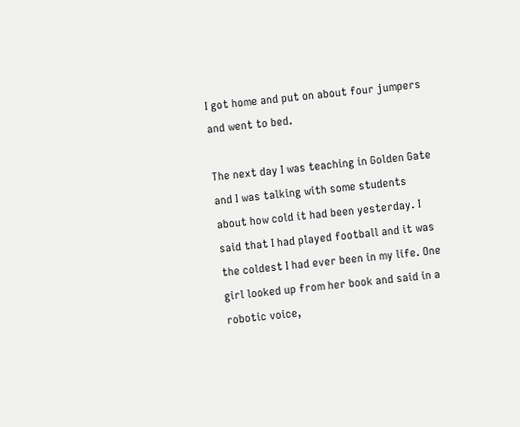I got home and put on about four jumpers and went to bed.

The next day I was teaching in Golden Gate and I was talking with some students about how cold it had been yesterday. I said that I had played football and it was the coldest I had ever been in my life. One girl looked up from her book and said in a robotic voice,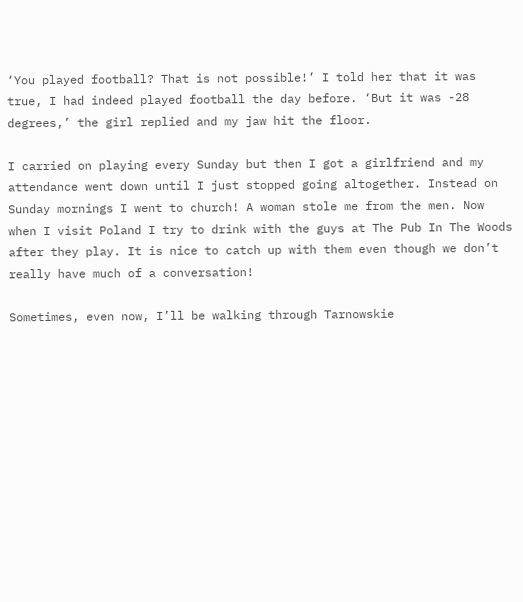‘You played football? That is not possible!’ I told her that it was true, I had indeed played football the day before. ‘But it was -28 degrees,’ the girl replied and my jaw hit the floor.

I carried on playing every Sunday but then I got a girlfriend and my attendance went down until I just stopped going altogether. Instead on Sunday mornings I went to church! A woman stole me from the men. Now when I visit Poland I try to drink with the guys at The Pub In The Woods after they play. It is nice to catch up with them even though we don’t really have much of a conversation!

Sometimes, even now, I’ll be walking through Tarnowskie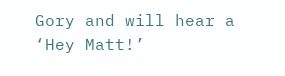Gory and will hear a ‘Hey Matt!’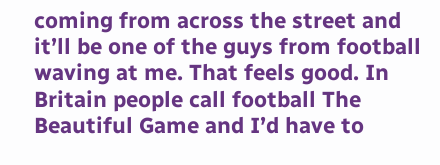coming from across the street and it’ll be one of the guys from football waving at me. That feels good. In Britain people call football The Beautiful Game and I’d have to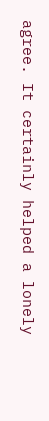agree. It certainly helped a lonely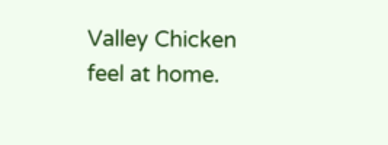Valley Chicken feel at home.